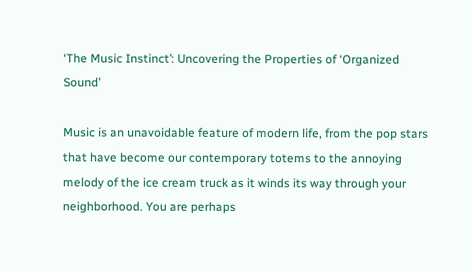‘The Music Instinct’: Uncovering the Properties of ‘Organized Sound’

Music is an unavoidable feature of modern life, from the pop stars that have become our contemporary totems to the annoying melody of the ice cream truck as it winds its way through your neighborhood. You are perhaps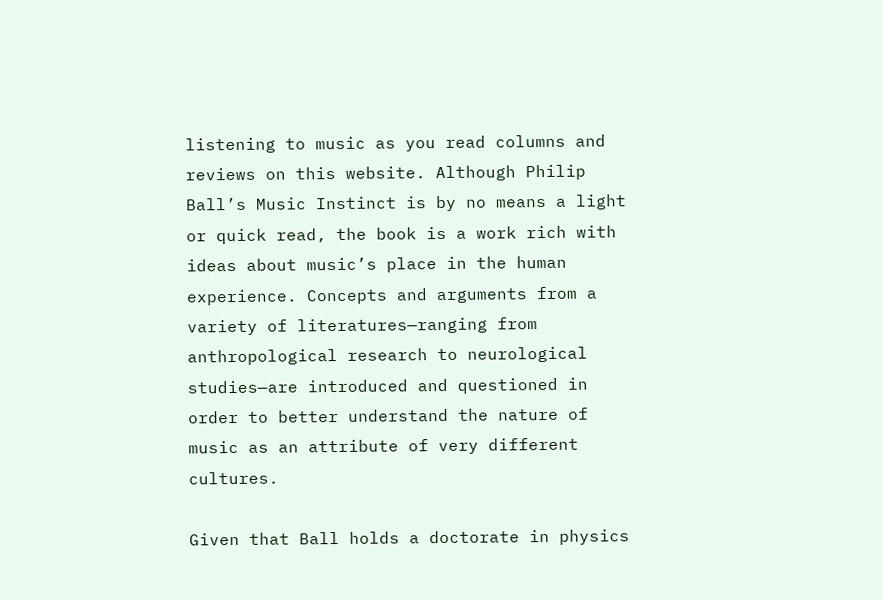listening to music as you read columns and reviews on this website. Although Philip Ball’s Music Instinct is by no means a light or quick read, the book is a work rich with ideas about music’s place in the human experience. Concepts and arguments from a variety of literatures—ranging from anthropological research to neurological studies—are introduced and questioned in order to better understand the nature of music as an attribute of very different cultures.

Given that Ball holds a doctorate in physics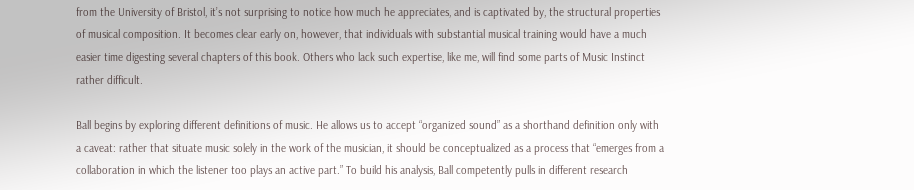from the University of Bristol, it’s not surprising to notice how much he appreciates, and is captivated by, the structural properties of musical composition. It becomes clear early on, however, that individuals with substantial musical training would have a much easier time digesting several chapters of this book. Others who lack such expertise, like me, will find some parts of Music Instinct rather difficult.

Ball begins by exploring different definitions of music. He allows us to accept “organized sound” as a shorthand definition only with a caveat: rather that situate music solely in the work of the musician, it should be conceptualized as a process that “emerges from a collaboration in which the listener too plays an active part.” To build his analysis, Ball competently pulls in different research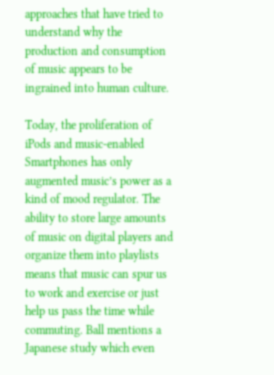approaches that have tried to understand why the production and consumption of music appears to be ingrained into human culture.

Today, the proliferation of iPods and music-enabled Smartphones has only augmented music’s power as a kind of mood regulator. The ability to store large amounts of music on digital players and organize them into playlists means that music can spur us to work and exercise or just help us pass the time while commuting. Ball mentions a Japanese study which even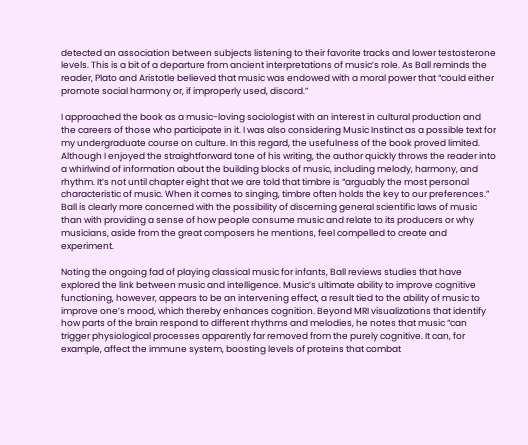detected an association between subjects listening to their favorite tracks and lower testosterone levels. This is a bit of a departure from ancient interpretations of music’s role. As Ball reminds the reader, Plato and Aristotle believed that music was endowed with a moral power that “could either promote social harmony or, if improperly used, discord.”

I approached the book as a music-loving sociologist with an interest in cultural production and the careers of those who participate in it. I was also considering Music Instinct as a possible text for my undergraduate course on culture. In this regard, the usefulness of the book proved limited. Although I enjoyed the straightforward tone of his writing, the author quickly throws the reader into a whirlwind of information about the building blocks of music, including melody, harmony, and rhythm. It’s not until chapter eight that we are told that timbre is “arguably the most personal characteristic of music. When it comes to singing, timbre often holds the key to our preferences.” Ball is clearly more concerned with the possibility of discerning general scientific laws of music than with providing a sense of how people consume music and relate to its producers or why musicians, aside from the great composers he mentions, feel compelled to create and experiment.

Noting the ongoing fad of playing classical music for infants, Ball reviews studies that have explored the link between music and intelligence. Music’s ultimate ability to improve cognitive functioning, however, appears to be an intervening effect, a result tied to the ability of music to improve one’s mood, which thereby enhances cognition. Beyond MRI visualizations that identify how parts of the brain respond to different rhythms and melodies, he notes that music “can trigger physiological processes apparently far removed from the purely cognitive. It can, for example, affect the immune system, boosting levels of proteins that combat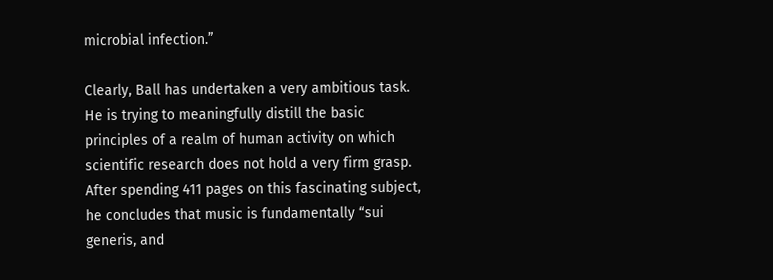microbial infection.”

Clearly, Ball has undertaken a very ambitious task. He is trying to meaningfully distill the basic principles of a realm of human activity on which scientific research does not hold a very firm grasp. After spending 411 pages on this fascinating subject, he concludes that music is fundamentally “sui generis, and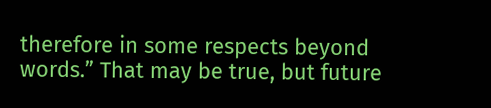therefore in some respects beyond words.” That may be true, but future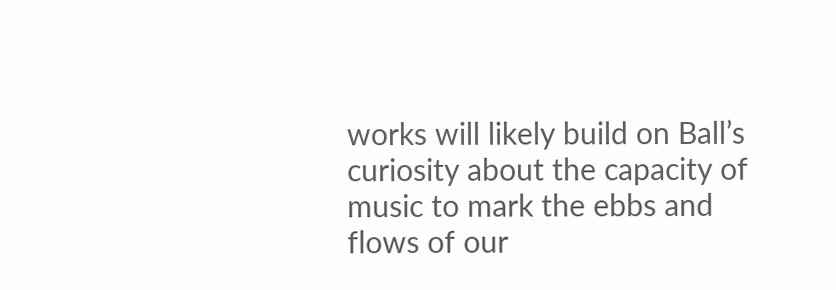works will likely build on Ball’s curiosity about the capacity of music to mark the ebbs and flows of our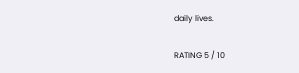daily lives.

RATING 5 / 10